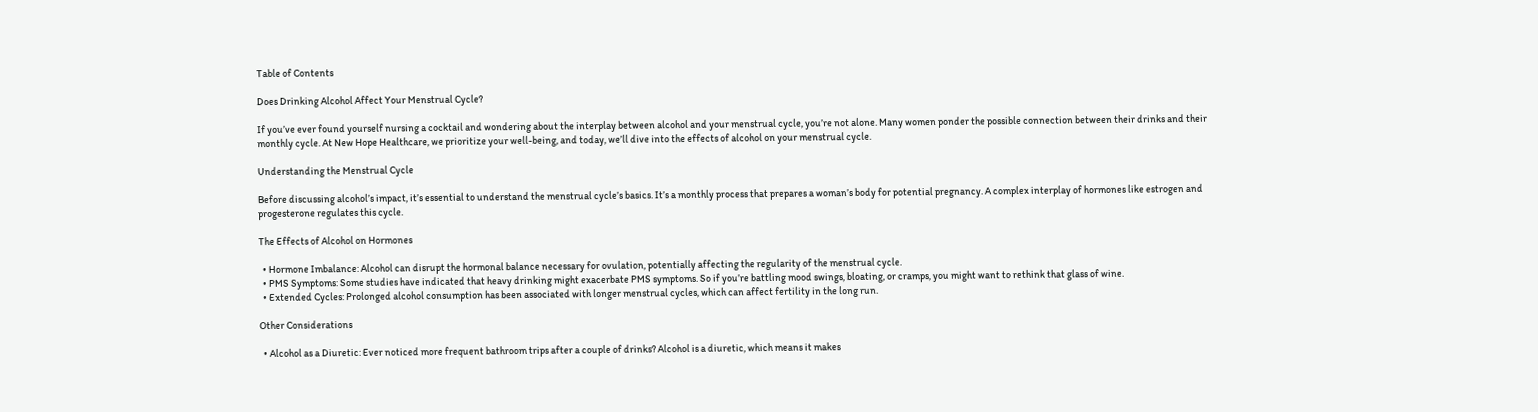Table of Contents

Does Drinking Alcohol Affect Your Menstrual Cycle?

If you’ve ever found yourself nursing a cocktail and wondering about the interplay between alcohol and your menstrual cycle, you’re not alone. Many women ponder the possible connection between their drinks and their monthly cycle. At New Hope Healthcare, we prioritize your well-being, and today, we’ll dive into the effects of alcohol on your menstrual cycle.

Understanding the Menstrual Cycle

Before discussing alcohol’s impact, it’s essential to understand the menstrual cycle’s basics. It’s a monthly process that prepares a woman’s body for potential pregnancy. A complex interplay of hormones like estrogen and progesterone regulates this cycle.

The Effects of Alcohol on Hormones

  • Hormone Imbalance: Alcohol can disrupt the hormonal balance necessary for ovulation, potentially affecting the regularity of the menstrual cycle.
  • PMS Symptoms: Some studies have indicated that heavy drinking might exacerbate PMS symptoms. So if you’re battling mood swings, bloating, or cramps, you might want to rethink that glass of wine.
  • Extended Cycles: Prolonged alcohol consumption has been associated with longer menstrual cycles, which can affect fertility in the long run.

Other Considerations

  • Alcohol as a Diuretic: Ever noticed more frequent bathroom trips after a couple of drinks? Alcohol is a diuretic, which means it makes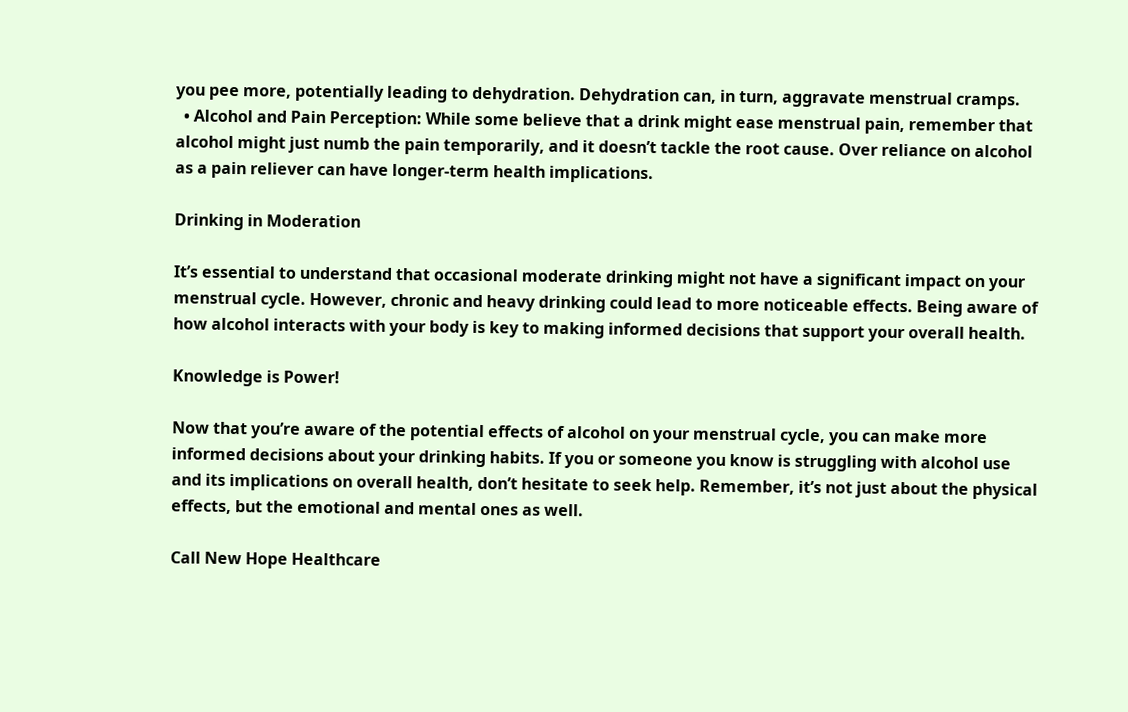you pee more, potentially leading to dehydration. Dehydration can, in turn, aggravate menstrual cramps.
  • Alcohol and Pain Perception: While some believe that a drink might ease menstrual pain, remember that alcohol might just numb the pain temporarily, and it doesn’t tackle the root cause. Over reliance on alcohol as a pain reliever can have longer-term health implications.

Drinking in Moderation

It’s essential to understand that occasional moderate drinking might not have a significant impact on your menstrual cycle. However, chronic and heavy drinking could lead to more noticeable effects. Being aware of how alcohol interacts with your body is key to making informed decisions that support your overall health.

Knowledge is Power!

Now that you’re aware of the potential effects of alcohol on your menstrual cycle, you can make more informed decisions about your drinking habits. If you or someone you know is struggling with alcohol use and its implications on overall health, don’t hesitate to seek help. Remember, it’s not just about the physical effects, but the emotional and mental ones as well.

Call New Hope Healthcare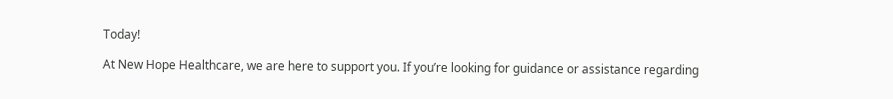Today!

At New Hope Healthcare, we are here to support you. If you’re looking for guidance or assistance regarding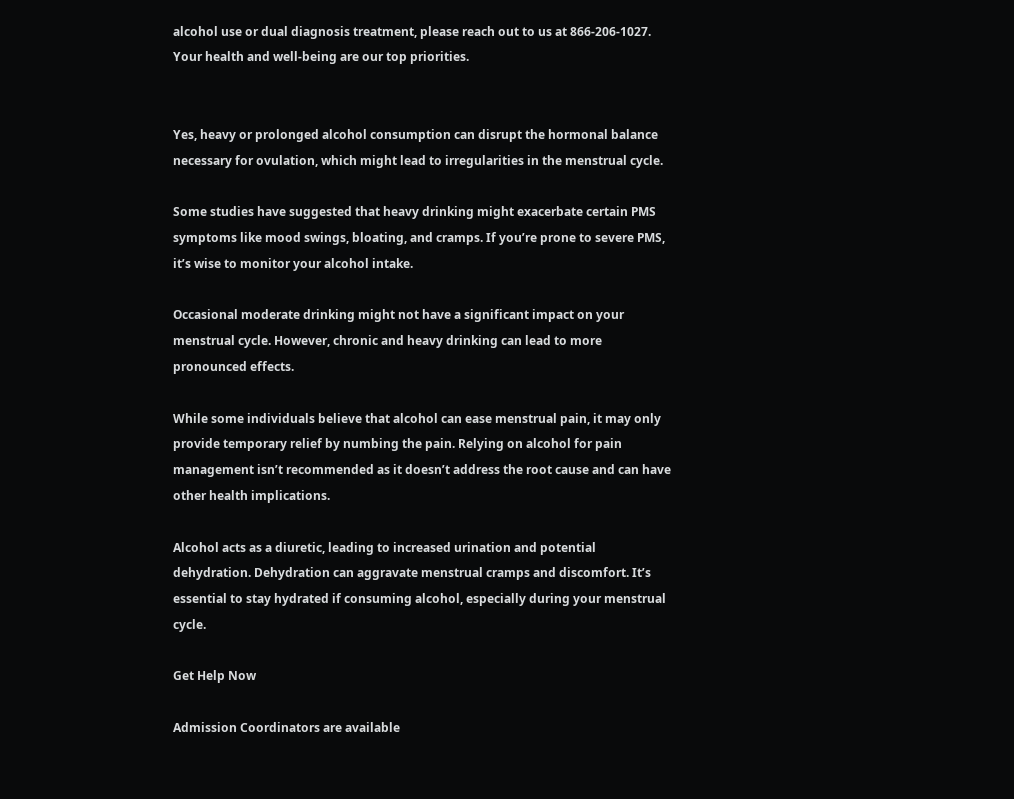alcohol use or dual diagnosis treatment, please reach out to us at 866-206-1027. Your health and well-being are our top priorities.


Yes, heavy or prolonged alcohol consumption can disrupt the hormonal balance necessary for ovulation, which might lead to irregularities in the menstrual cycle.

Some studies have suggested that heavy drinking might exacerbate certain PMS symptoms like mood swings, bloating, and cramps. If you’re prone to severe PMS, it’s wise to monitor your alcohol intake.

Occasional moderate drinking might not have a significant impact on your menstrual cycle. However, chronic and heavy drinking can lead to more pronounced effects.

While some individuals believe that alcohol can ease menstrual pain, it may only provide temporary relief by numbing the pain. Relying on alcohol for pain management isn’t recommended as it doesn’t address the root cause and can have other health implications.

Alcohol acts as a diuretic, leading to increased urination and potential dehydration. Dehydration can aggravate menstrual cramps and discomfort. It’s essential to stay hydrated if consuming alcohol, especially during your menstrual cycle.

Get Help Now

Admission Coordinators are available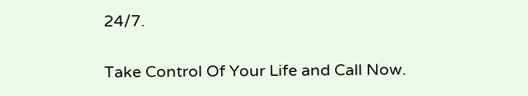24/7.

Take Control Of Your Life and Call Now.